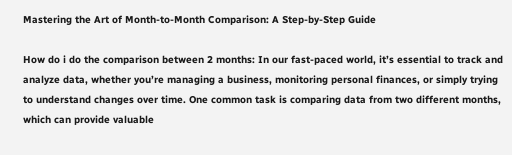Mastering the Art of Month-to-Month Comparison: A Step-by-Step Guide

How do i do the comparison between 2 months: In our fast-paced world, it’s essential to track and analyze data, whether you’re managing a business, monitoring personal finances, or simply trying to understand changes over time. One common task is comparing data from two different months, which can provide valuable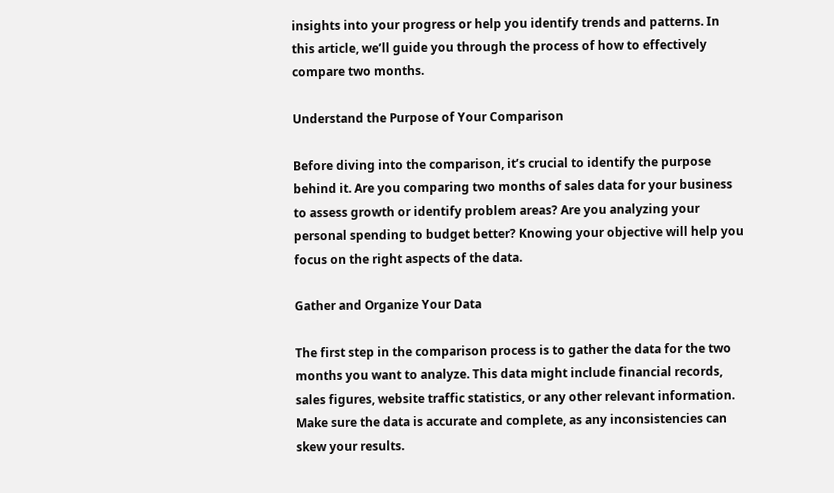insights into your progress or help you identify trends and patterns. In this article, we’ll guide you through the process of how to effectively compare two months.

Understand the Purpose of Your Comparison

Before diving into the comparison, it’s crucial to identify the purpose behind it. Are you comparing two months of sales data for your business to assess growth or identify problem areas? Are you analyzing your personal spending to budget better? Knowing your objective will help you focus on the right aspects of the data.

Gather and Organize Your Data

The first step in the comparison process is to gather the data for the two months you want to analyze. This data might include financial records, sales figures, website traffic statistics, or any other relevant information. Make sure the data is accurate and complete, as any inconsistencies can skew your results.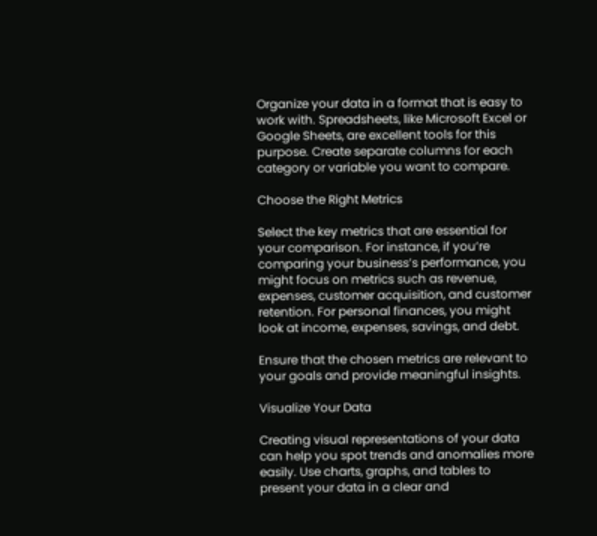Organize your data in a format that is easy to work with. Spreadsheets, like Microsoft Excel or Google Sheets, are excellent tools for this purpose. Create separate columns for each category or variable you want to compare.

Choose the Right Metrics

Select the key metrics that are essential for your comparison. For instance, if you’re comparing your business’s performance, you might focus on metrics such as revenue, expenses, customer acquisition, and customer retention. For personal finances, you might look at income, expenses, savings, and debt.

Ensure that the chosen metrics are relevant to your goals and provide meaningful insights.

Visualize Your Data

Creating visual representations of your data can help you spot trends and anomalies more easily. Use charts, graphs, and tables to present your data in a clear and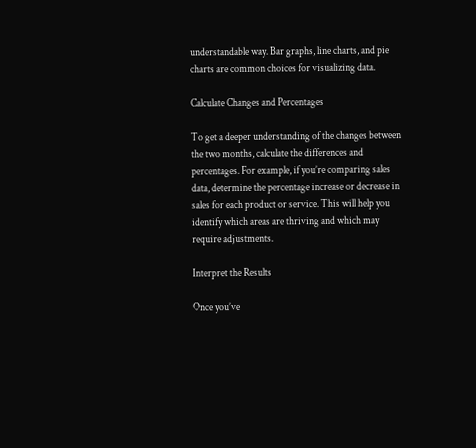understandable way. Bar graphs, line charts, and pie charts are common choices for visualizing data.

Calculate Changes and Percentages

To get a deeper understanding of the changes between the two months, calculate the differences and percentages. For example, if you’re comparing sales data, determine the percentage increase or decrease in sales for each product or service. This will help you identify which areas are thriving and which may require adjustments.

Interpret the Results

Once you’ve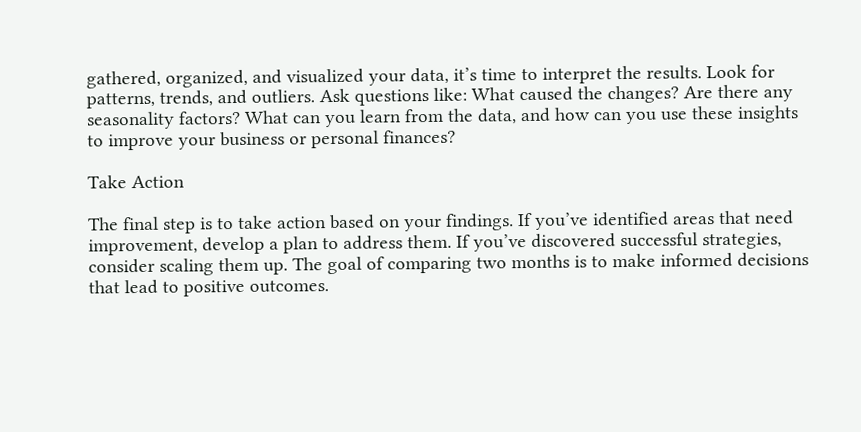gathered, organized, and visualized your data, it’s time to interpret the results. Look for patterns, trends, and outliers. Ask questions like: What caused the changes? Are there any seasonality factors? What can you learn from the data, and how can you use these insights to improve your business or personal finances?

Take Action

The final step is to take action based on your findings. If you’ve identified areas that need improvement, develop a plan to address them. If you’ve discovered successful strategies, consider scaling them up. The goal of comparing two months is to make informed decisions that lead to positive outcomes.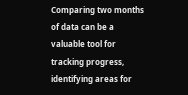Comparing two months of data can be a valuable tool for tracking progress, identifying areas for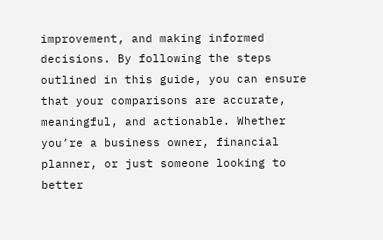improvement, and making informed decisions. By following the steps outlined in this guide, you can ensure that your comparisons are accurate, meaningful, and actionable. Whether you’re a business owner, financial planner, or just someone looking to better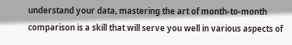understand your data, mastering the art of month-to-month comparison is a skill that will serve you well in various aspects of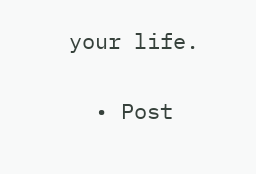your life.

  • Post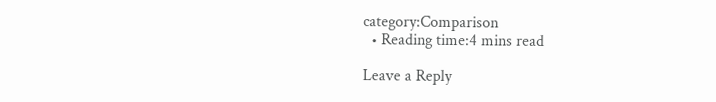category:Comparison
  • Reading time:4 mins read

Leave a Reply